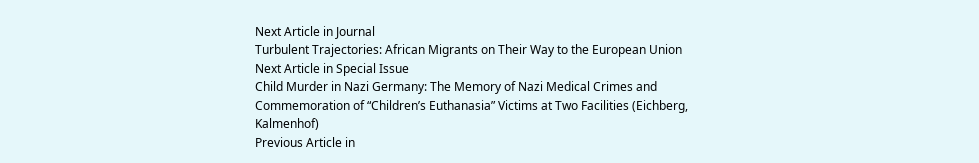Next Article in Journal
Turbulent Trajectories: African Migrants on Their Way to the European Union
Next Article in Special Issue
Child Murder in Nazi Germany: The Memory of Nazi Medical Crimes and Commemoration of “Children’s Euthanasia” Victims at Two Facilities (Eichberg, Kalmenhof)
Previous Article in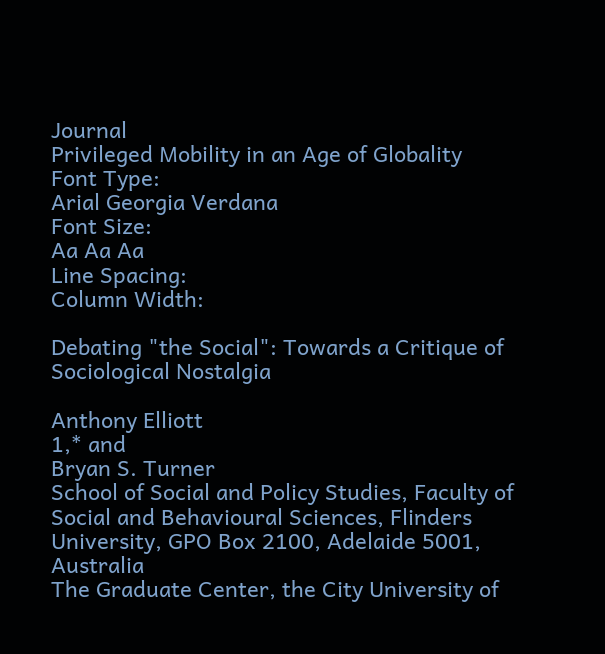Journal
Privileged Mobility in an Age of Globality
Font Type:
Arial Georgia Verdana
Font Size:
Aa Aa Aa
Line Spacing:
Column Width:

Debating "the Social": Towards a Critique of Sociological Nostalgia

Anthony Elliott
1,* and
Bryan S. Turner
School of Social and Policy Studies, Faculty of Social and Behavioural Sciences, Flinders University, GPO Box 2100, Adelaide 5001, Australia
The Graduate Center, the City University of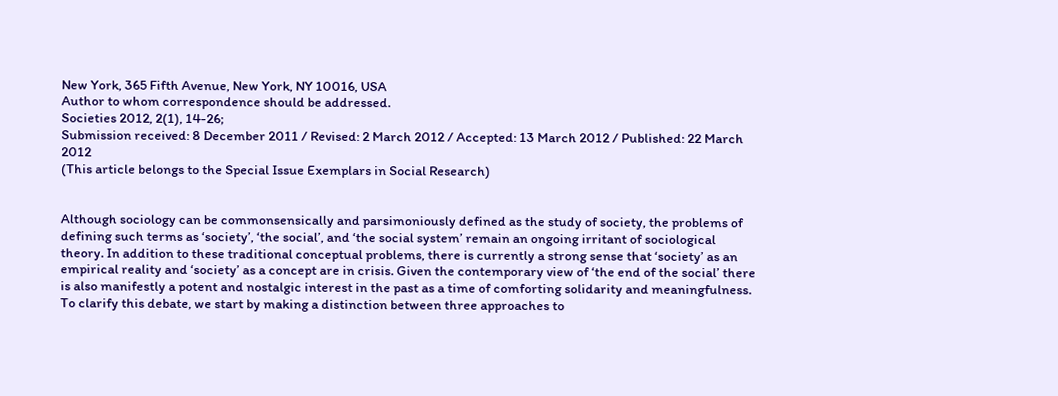New York, 365 Fifth Avenue, New York, NY 10016, USA
Author to whom correspondence should be addressed.
Societies 2012, 2(1), 14-26;
Submission received: 8 December 2011 / Revised: 2 March 2012 / Accepted: 13 March 2012 / Published: 22 March 2012
(This article belongs to the Special Issue Exemplars in Social Research)


Although sociology can be commonsensically and parsimoniously defined as the study of society, the problems of defining such terms as ‘society’, ‘the social’, and ‘the social system’ remain an ongoing irritant of sociological theory. In addition to these traditional conceptual problems, there is currently a strong sense that ‘society’ as an empirical reality and ‘society’ as a concept are in crisis. Given the contemporary view of ‘the end of the social’ there is also manifestly a potent and nostalgic interest in the past as a time of comforting solidarity and meaningfulness. To clarify this debate, we start by making a distinction between three approaches to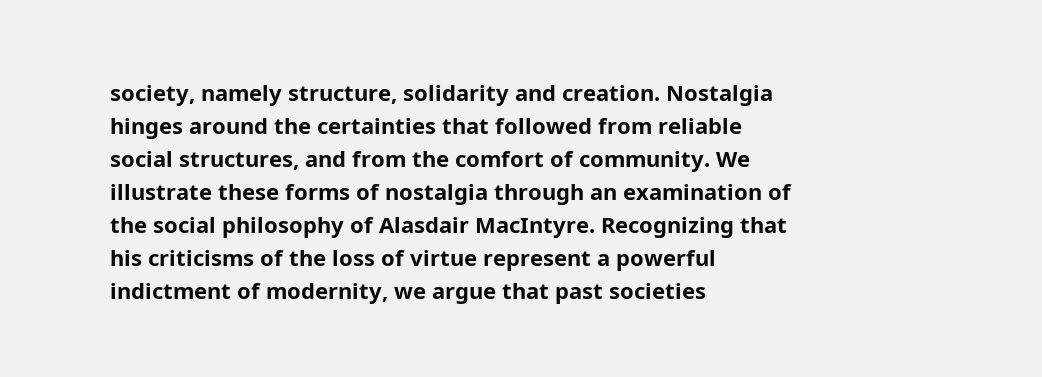society, namely structure, solidarity and creation. Nostalgia hinges around the certainties that followed from reliable social structures, and from the comfort of community. We illustrate these forms of nostalgia through an examination of the social philosophy of Alasdair MacIntyre. Recognizing that his criticisms of the loss of virtue represent a powerful indictment of modernity, we argue that past societies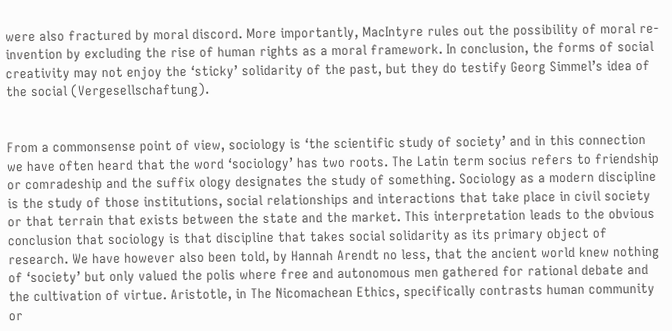were also fractured by moral discord. More importantly, MacIntyre rules out the possibility of moral re-invention by excluding the rise of human rights as a moral framework. In conclusion, the forms of social creativity may not enjoy the ‘sticky’ solidarity of the past, but they do testify Georg Simmel’s idea of the social (Vergesellschaftung).


From a commonsense point of view, sociology is ‘the scientific study of society’ and in this connection we have often heard that the word ‘sociology’ has two roots. The Latin term socius refers to friendship or comradeship and the suffix ology designates the study of something. Sociology as a modern discipline is the study of those institutions, social relationships and interactions that take place in civil society or that terrain that exists between the state and the market. This interpretation leads to the obvious conclusion that sociology is that discipline that takes social solidarity as its primary object of research. We have however also been told, by Hannah Arendt no less, that the ancient world knew nothing of ‘society’ but only valued the polis where free and autonomous men gathered for rational debate and the cultivation of virtue. Aristotle, in The Nicomachean Ethics, specifically contrasts human community or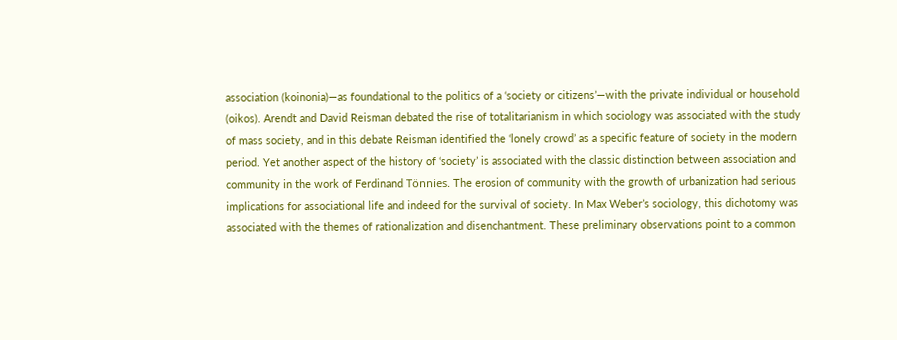association (koinonia)—as foundational to the politics of a ‘society or citizens’—with the private individual or household (oikos). Arendt and David Reisman debated the rise of totalitarianism in which sociology was associated with the study of mass society, and in this debate Reisman identified the ‘lonely crowd’ as a specific feature of society in the modern period. Yet another aspect of the history of ‘society’ is associated with the classic distinction between association and community in the work of Ferdinand Tönnies. The erosion of community with the growth of urbanization had serious implications for associational life and indeed for the survival of society. In Max Weber’s sociology, this dichotomy was associated with the themes of rationalization and disenchantment. These preliminary observations point to a common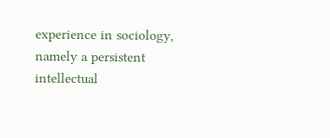experience in sociology, namely a persistent intellectual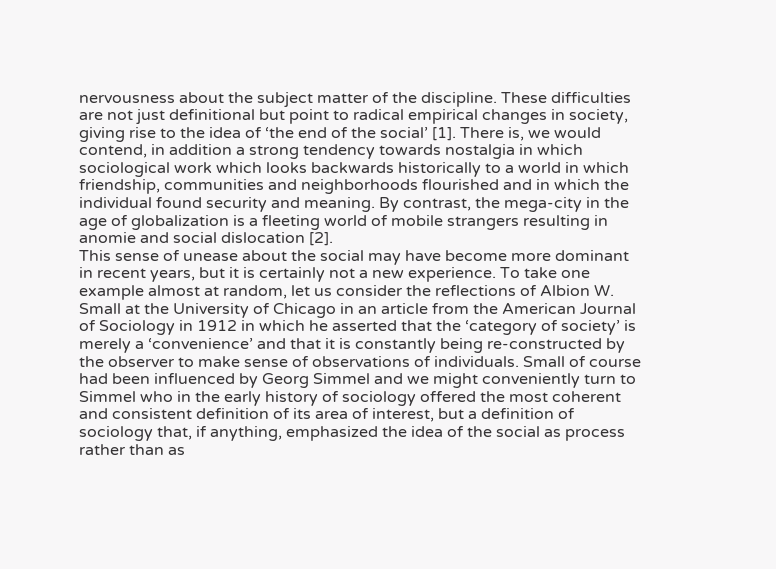nervousness about the subject matter of the discipline. These difficulties are not just definitional but point to radical empirical changes in society, giving rise to the idea of ‘the end of the social’ [1]. There is, we would contend, in addition a strong tendency towards nostalgia in which sociological work which looks backwards historically to a world in which friendship, communities and neighborhoods flourished and in which the individual found security and meaning. By contrast, the mega-city in the age of globalization is a fleeting world of mobile strangers resulting in anomie and social dislocation [2].
This sense of unease about the social may have become more dominant in recent years, but it is certainly not a new experience. To take one example almost at random, let us consider the reflections of Albion W. Small at the University of Chicago in an article from the American Journal of Sociology in 1912 in which he asserted that the ‘category of society’ is merely a ‘convenience’ and that it is constantly being re-constructed by the observer to make sense of observations of individuals. Small of course had been influenced by Georg Simmel and we might conveniently turn to Simmel who in the early history of sociology offered the most coherent and consistent definition of its area of interest, but a definition of sociology that, if anything, emphasized the idea of the social as process rather than as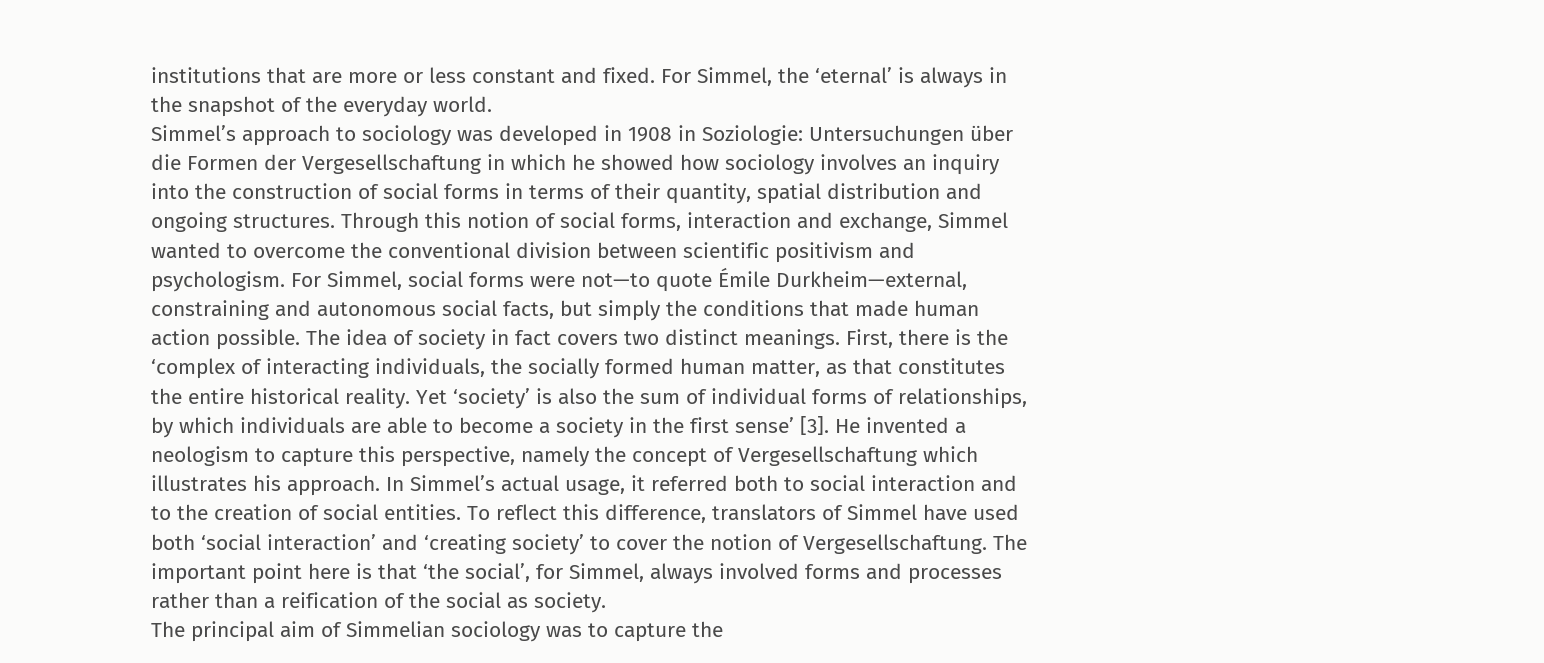institutions that are more or less constant and fixed. For Simmel, the ‘eternal’ is always in the snapshot of the everyday world.
Simmel’s approach to sociology was developed in 1908 in Soziologie: Untersuchungen über die Formen der Vergesellschaftung in which he showed how sociology involves an inquiry into the construction of social forms in terms of their quantity, spatial distribution and ongoing structures. Through this notion of social forms, interaction and exchange, Simmel wanted to overcome the conventional division between scientific positivism and psychologism. For Simmel, social forms were not—to quote Émile Durkheim—external, constraining and autonomous social facts, but simply the conditions that made human action possible. The idea of society in fact covers two distinct meanings. First, there is the ‘complex of interacting individuals, the socially formed human matter, as that constitutes the entire historical reality. Yet ‘society’ is also the sum of individual forms of relationships, by which individuals are able to become a society in the first sense’ [3]. He invented a neologism to capture this perspective, namely the concept of Vergesellschaftung which illustrates his approach. In Simmel’s actual usage, it referred both to social interaction and to the creation of social entities. To reflect this difference, translators of Simmel have used both ‘social interaction’ and ‘creating society’ to cover the notion of Vergesellschaftung. The important point here is that ‘the social’, for Simmel, always involved forms and processes rather than a reification of the social as society.
The principal aim of Simmelian sociology was to capture the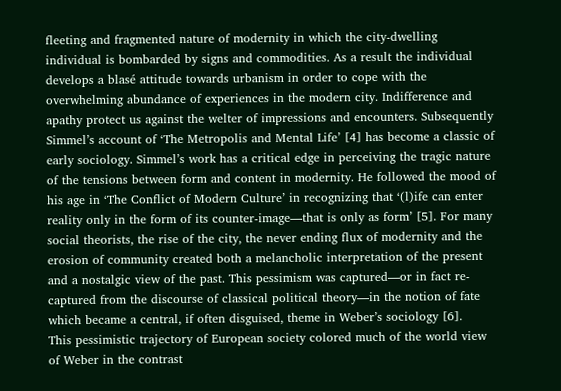fleeting and fragmented nature of modernity in which the city-dwelling individual is bombarded by signs and commodities. As a result the individual develops a blasé attitude towards urbanism in order to cope with the overwhelming abundance of experiences in the modern city. Indifference and apathy protect us against the welter of impressions and encounters. Subsequently Simmel’s account of ‘The Metropolis and Mental Life’ [4] has become a classic of early sociology. Simmel’s work has a critical edge in perceiving the tragic nature of the tensions between form and content in modernity. He followed the mood of his age in ‘The Conflict of Modern Culture’ in recognizing that ‘(l)ife can enter reality only in the form of its counter-image—that is only as form’ [5]. For many social theorists, the rise of the city, the never ending flux of modernity and the erosion of community created both a melancholic interpretation of the present and a nostalgic view of the past. This pessimism was captured—or in fact re-captured from the discourse of classical political theory—in the notion of fate which became a central, if often disguised, theme in Weber’s sociology [6].
This pessimistic trajectory of European society colored much of the world view of Weber in the contrast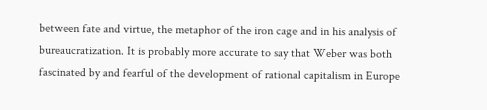between fate and virtue, the metaphor of the iron cage and in his analysis of bureaucratization. It is probably more accurate to say that Weber was both fascinated by and fearful of the development of rational capitalism in Europe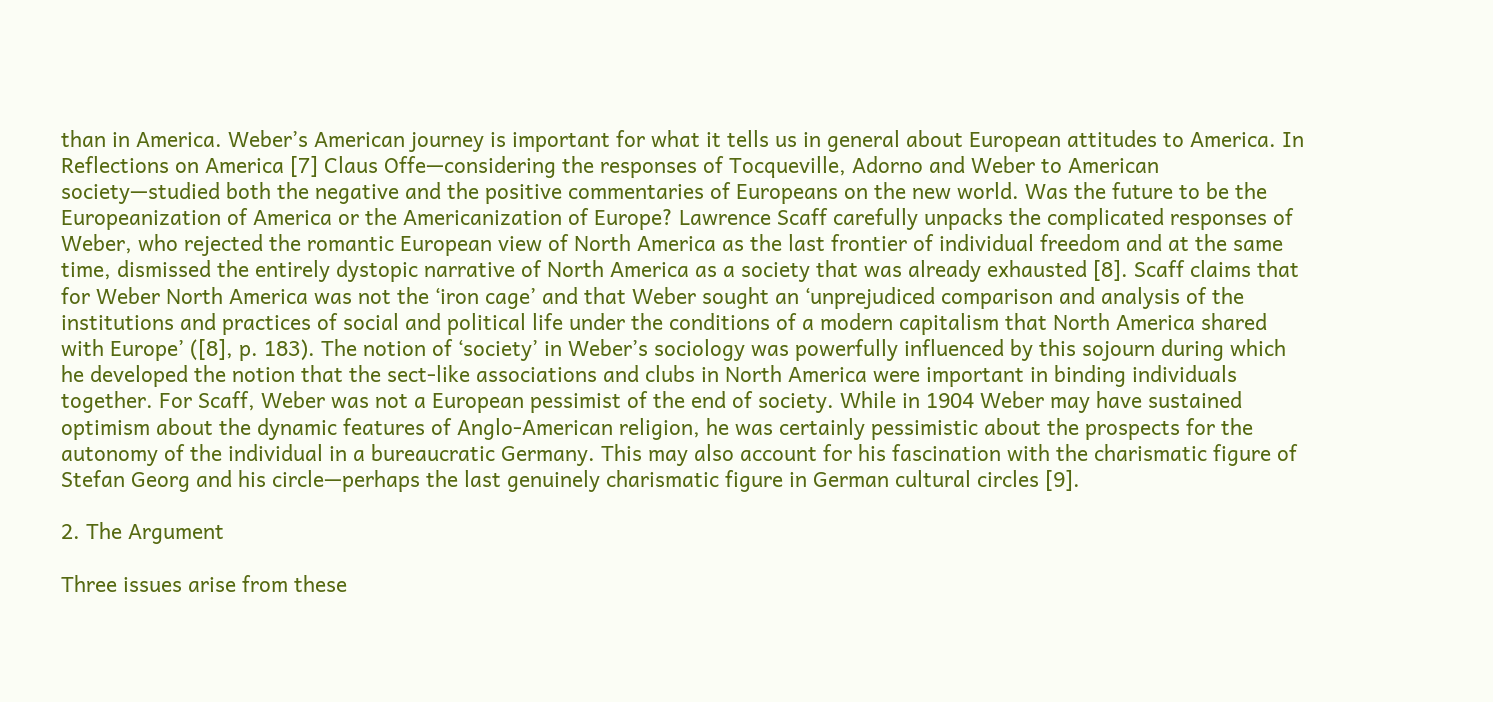than in America. Weber’s American journey is important for what it tells us in general about European attitudes to America. In Reflections on America [7] Claus Offe—considering the responses of Tocqueville, Adorno and Weber to American society—studied both the negative and the positive commentaries of Europeans on the new world. Was the future to be the Europeanization of America or the Americanization of Europe? Lawrence Scaff carefully unpacks the complicated responses of Weber, who rejected the romantic European view of North America as the last frontier of individual freedom and at the same time, dismissed the entirely dystopic narrative of North America as a society that was already exhausted [8]. Scaff claims that for Weber North America was not the ‘iron cage’ and that Weber sought an ‘unprejudiced comparison and analysis of the institutions and practices of social and political life under the conditions of a modern capitalism that North America shared with Europe’ ([8], p. 183). The notion of ‘society’ in Weber’s sociology was powerfully influenced by this sojourn during which he developed the notion that the sect-like associations and clubs in North America were important in binding individuals together. For Scaff, Weber was not a European pessimist of the end of society. While in 1904 Weber may have sustained optimism about the dynamic features of Anglo-American religion, he was certainly pessimistic about the prospects for the autonomy of the individual in a bureaucratic Germany. This may also account for his fascination with the charismatic figure of Stefan Georg and his circle—perhaps the last genuinely charismatic figure in German cultural circles [9].

2. The Argument

Three issues arise from these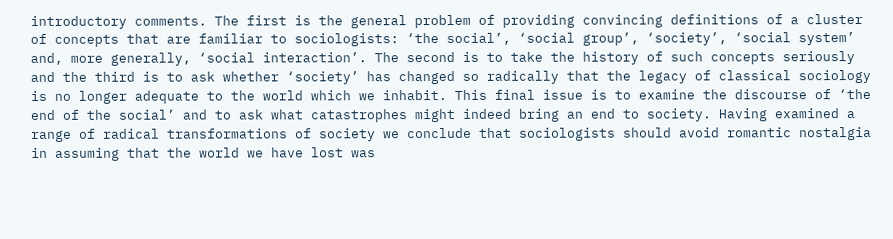introductory comments. The first is the general problem of providing convincing definitions of a cluster of concepts that are familiar to sociologists: ‘the social’, ‘social group’, ‘society’, ‘social system’ and, more generally, ‘social interaction’. The second is to take the history of such concepts seriously and the third is to ask whether ‘society’ has changed so radically that the legacy of classical sociology is no longer adequate to the world which we inhabit. This final issue is to examine the discourse of ‘the end of the social’ and to ask what catastrophes might indeed bring an end to society. Having examined a range of radical transformations of society we conclude that sociologists should avoid romantic nostalgia in assuming that the world we have lost was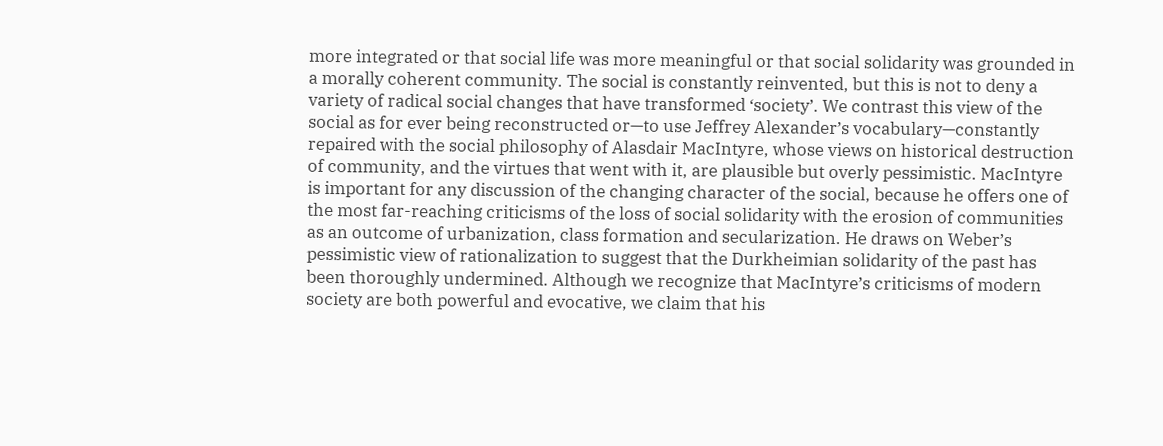more integrated or that social life was more meaningful or that social solidarity was grounded in a morally coherent community. The social is constantly reinvented, but this is not to deny a variety of radical social changes that have transformed ‘society’. We contrast this view of the social as for ever being reconstructed or—to use Jeffrey Alexander’s vocabulary—constantly repaired with the social philosophy of Alasdair MacIntyre, whose views on historical destruction of community, and the virtues that went with it, are plausible but overly pessimistic. MacIntyre is important for any discussion of the changing character of the social, because he offers one of the most far-reaching criticisms of the loss of social solidarity with the erosion of communities as an outcome of urbanization, class formation and secularization. He draws on Weber’s pessimistic view of rationalization to suggest that the Durkheimian solidarity of the past has been thoroughly undermined. Although we recognize that MacIntyre’s criticisms of modern society are both powerful and evocative, we claim that his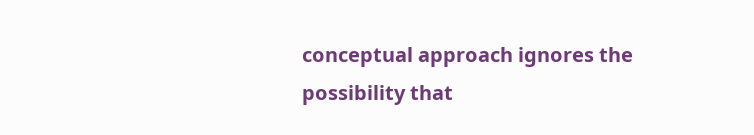conceptual approach ignores the possibility that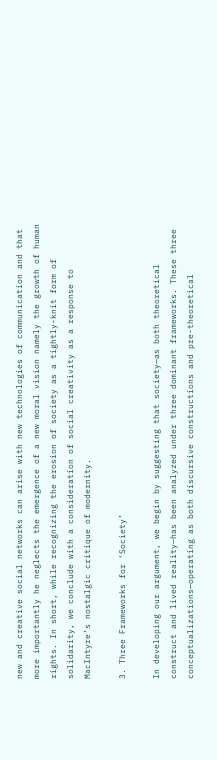new and creative social networks can arise with new technologies of communication and that more importantly he neglects the emergence of a new moral vision namely the growth of human rights. In short, while recognizing the erosion of society as a tightly-knit form of solidarity, we conclude with a consideration of social creativity as a response to MacIntyre’s nostalgic critique of modernity.

3. Three Frameworks for ‘Society’

In developing our argument, we begin by suggesting that society—as both theoretical construct and lived reality—has been analyzed under three dominant frameworks. These three conceptualizations—operating as both discursive constructions and pre-theoretical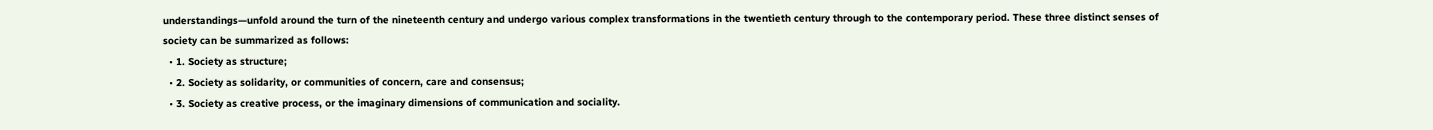understandings—unfold around the turn of the nineteenth century and undergo various complex transformations in the twentieth century through to the contemporary period. These three distinct senses of society can be summarized as follows:
  • 1. Society as structure;
  • 2. Society as solidarity, or communities of concern, care and consensus;
  • 3. Society as creative process, or the imaginary dimensions of communication and sociality.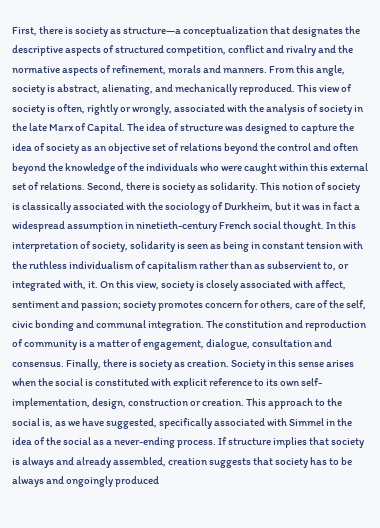First, there is society as structure—a conceptualization that designates the descriptive aspects of structured competition, conflict and rivalry and the normative aspects of refinement, morals and manners. From this angle, society is abstract, alienating, and mechanically reproduced. This view of society is often, rightly or wrongly, associated with the analysis of society in the late Marx of Capital. The idea of structure was designed to capture the idea of society as an objective set of relations beyond the control and often beyond the knowledge of the individuals who were caught within this external set of relations. Second, there is society as solidarity. This notion of society is classically associated with the sociology of Durkheim, but it was in fact a widespread assumption in ninetieth-century French social thought. In this interpretation of society, solidarity is seen as being in constant tension with the ruthless individualism of capitalism rather than as subservient to, or integrated with, it. On this view, society is closely associated with affect, sentiment and passion; society promotes concern for others, care of the self, civic bonding and communal integration. The constitution and reproduction of community is a matter of engagement, dialogue, consultation and consensus. Finally, there is society as creation. Society in this sense arises when the social is constituted with explicit reference to its own self-implementation, design, construction or creation. This approach to the social is, as we have suggested, specifically associated with Simmel in the idea of the social as a never-ending process. If structure implies that society is always and already assembled, creation suggests that society has to be always and ongoingly produced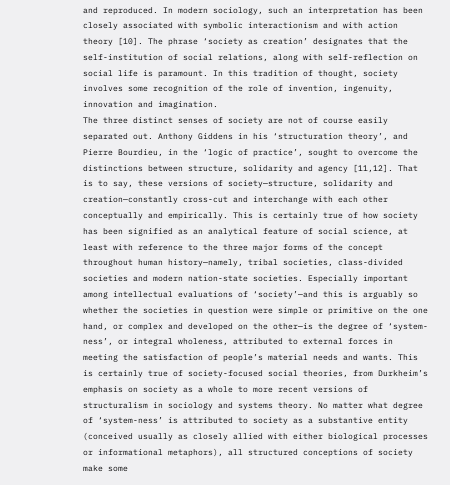and reproduced. In modern sociology, such an interpretation has been closely associated with symbolic interactionism and with action theory [10]. The phrase ‘society as creation’ designates that the self-institution of social relations, along with self-reflection on social life is paramount. In this tradition of thought, society involves some recognition of the role of invention, ingenuity, innovation and imagination.
The three distinct senses of society are not of course easily separated out. Anthony Giddens in his ‘structuration theory’, and Pierre Bourdieu, in the ‘logic of practice’, sought to overcome the distinctions between structure, solidarity and agency [11,12]. That is to say, these versions of society—structure, solidarity and creation—constantly cross-cut and interchange with each other conceptually and empirically. This is certainly true of how society has been signified as an analytical feature of social science, at least with reference to the three major forms of the concept throughout human history—namely, tribal societies, class-divided societies and modern nation-state societies. Especially important among intellectual evaluations of ‘society’—and this is arguably so whether the societies in question were simple or primitive on the one hand, or complex and developed on the other—is the degree of ‘system-ness’, or integral wholeness, attributed to external forces in meeting the satisfaction of people’s material needs and wants. This is certainly true of society-focused social theories, from Durkheim’s emphasis on society as a whole to more recent versions of structuralism in sociology and systems theory. No matter what degree of ‘system-ness’ is attributed to society as a substantive entity (conceived usually as closely allied with either biological processes or informational metaphors), all structured conceptions of society make some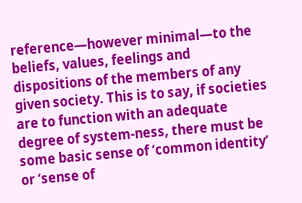reference—however minimal—to the beliefs, values, feelings and dispositions of the members of any given society. This is to say, if societies are to function with an adequate degree of system-ness, there must be some basic sense of ‘common identity’ or ‘sense of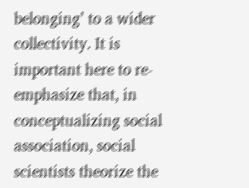belonging’ to a wider collectivity. It is important here to re-emphasize that, in conceptualizing social association, social scientists theorize the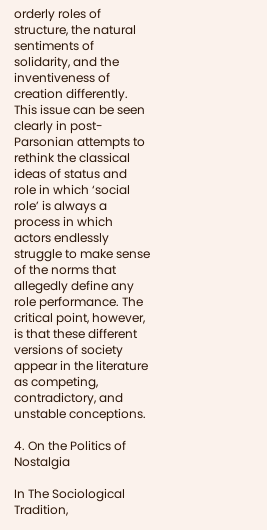orderly roles of structure, the natural sentiments of solidarity, and the inventiveness of creation differently. This issue can be seen clearly in post-Parsonian attempts to rethink the classical ideas of status and role in which ‘social role’ is always a process in which actors endlessly struggle to make sense of the norms that allegedly define any role performance. The critical point, however, is that these different versions of society appear in the literature as competing, contradictory, and unstable conceptions.

4. On the Politics of Nostalgia

In The Sociological Tradition,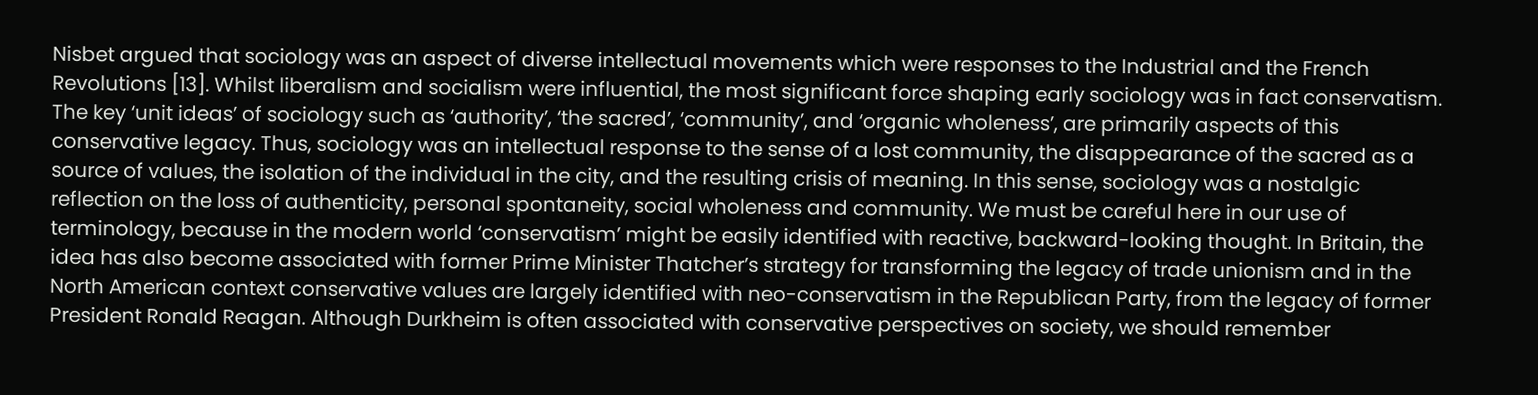Nisbet argued that sociology was an aspect of diverse intellectual movements which were responses to the Industrial and the French Revolutions [13]. Whilst liberalism and socialism were influential, the most significant force shaping early sociology was in fact conservatism. The key ‘unit ideas’ of sociology such as ‘authority’, ‘the sacred’, ‘community’, and ‘organic wholeness’, are primarily aspects of this conservative legacy. Thus, sociology was an intellectual response to the sense of a lost community, the disappearance of the sacred as a source of values, the isolation of the individual in the city, and the resulting crisis of meaning. In this sense, sociology was a nostalgic reflection on the loss of authenticity, personal spontaneity, social wholeness and community. We must be careful here in our use of terminology, because in the modern world ‘conservatism’ might be easily identified with reactive, backward-looking thought. In Britain, the idea has also become associated with former Prime Minister Thatcher’s strategy for transforming the legacy of trade unionism and in the North American context conservative values are largely identified with neo-conservatism in the Republican Party, from the legacy of former President Ronald Reagan. Although Durkheim is often associated with conservative perspectives on society, we should remember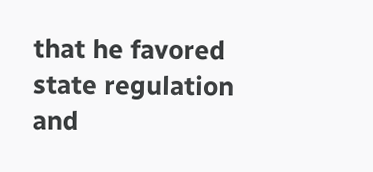that he favored state regulation and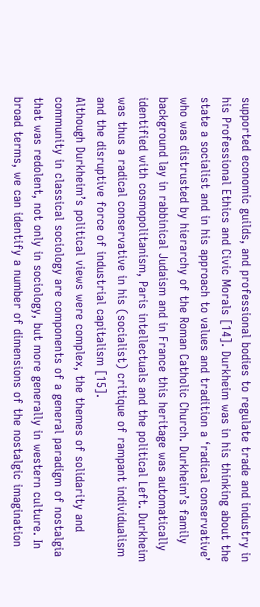supported economic guilds, and professional bodies to regulate trade and industry in his Professional Ethics and Civic Morals [14]. Durkheim was in his thinking about the state a socialist and in his approach to values and tradition a ‘radical conservative’ who was distrusted by hierarchy of the Roman Catholic Church. Durkheim’s family background lay in rabbinical Judaism and in France this heritage was automatically identified with cosmopolitanism, Paris intellectuals and the political Left. Durkheim was thus a radical conservative in his (socialist) critique of rampant individualism and the disruptive force of industrial capitalism [15].
Although Durkheim’s political views were complex, the themes of solidarity and community in classical sociology are components of a general paradigm of nostalgia that was redolent, not only in sociology, but more generally in western culture. In broad terms, we can identify a number of dimensions of the nostalgic imagination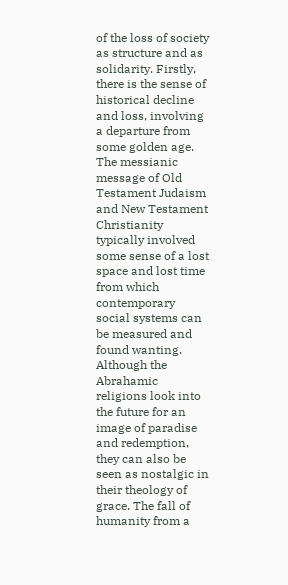of the loss of society as structure and as solidarity. Firstly, there is the sense of historical decline and loss, involving a departure from some golden age. The messianic message of Old Testament Judaism and New Testament Christianity typically involved some sense of a lost space and lost time from which contemporary social systems can be measured and found wanting. Although the Abrahamic religions look into the future for an image of paradise and redemption, they can also be seen as nostalgic in their theology of grace. The fall of humanity from a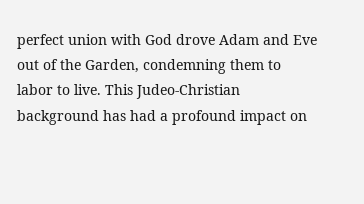perfect union with God drove Adam and Eve out of the Garden, condemning them to labor to live. This Judeo-Christian background has had a profound impact on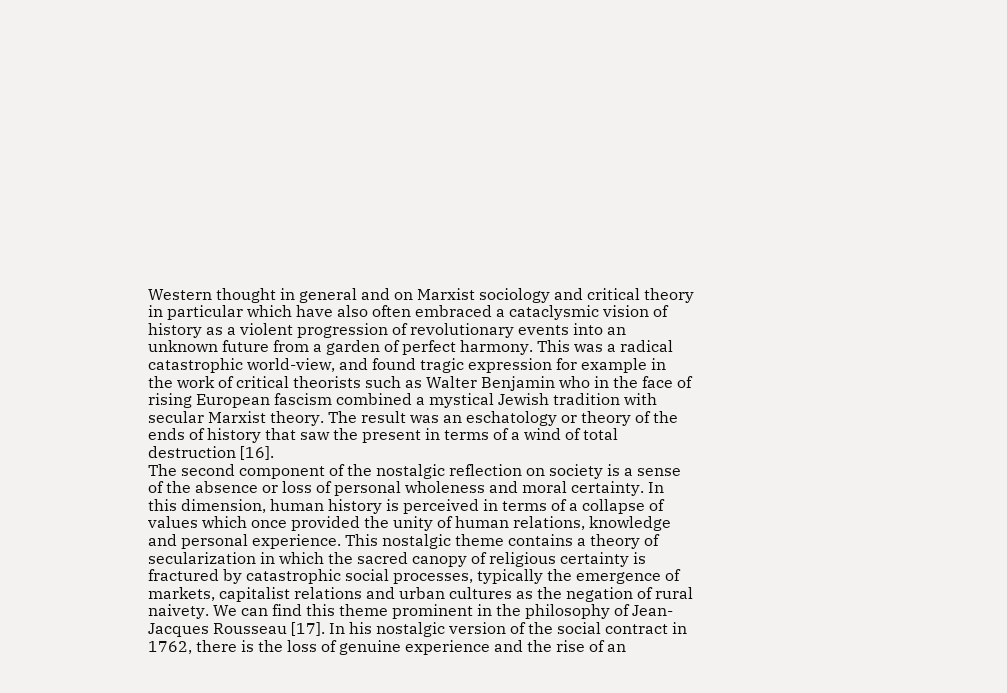Western thought in general and on Marxist sociology and critical theory in particular which have also often embraced a cataclysmic vision of history as a violent progression of revolutionary events into an unknown future from a garden of perfect harmony. This was a radical catastrophic world-view, and found tragic expression for example in the work of critical theorists such as Walter Benjamin who in the face of rising European fascism combined a mystical Jewish tradition with secular Marxist theory. The result was an eschatology or theory of the ends of history that saw the present in terms of a wind of total destruction [16].
The second component of the nostalgic reflection on society is a sense of the absence or loss of personal wholeness and moral certainty. In this dimension, human history is perceived in terms of a collapse of values which once provided the unity of human relations, knowledge and personal experience. This nostalgic theme contains a theory of secularization in which the sacred canopy of religious certainty is fractured by catastrophic social processes, typically the emergence of markets, capitalist relations and urban cultures as the negation of rural naivety. We can find this theme prominent in the philosophy of Jean-Jacques Rousseau [17]. In his nostalgic version of the social contract in 1762, there is the loss of genuine experience and the rise of an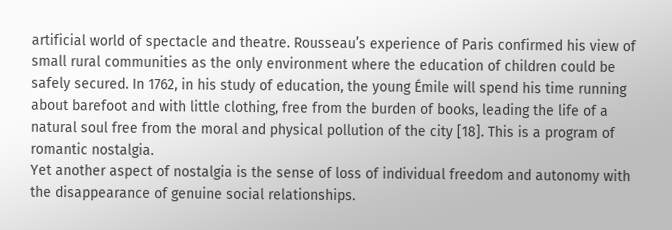artificial world of spectacle and theatre. Rousseau’s experience of Paris confirmed his view of small rural communities as the only environment where the education of children could be safely secured. In 1762, in his study of education, the young Émile will spend his time running about barefoot and with little clothing, free from the burden of books, leading the life of a natural soul free from the moral and physical pollution of the city [18]. This is a program of romantic nostalgia.
Yet another aspect of nostalgia is the sense of loss of individual freedom and autonomy with the disappearance of genuine social relationships.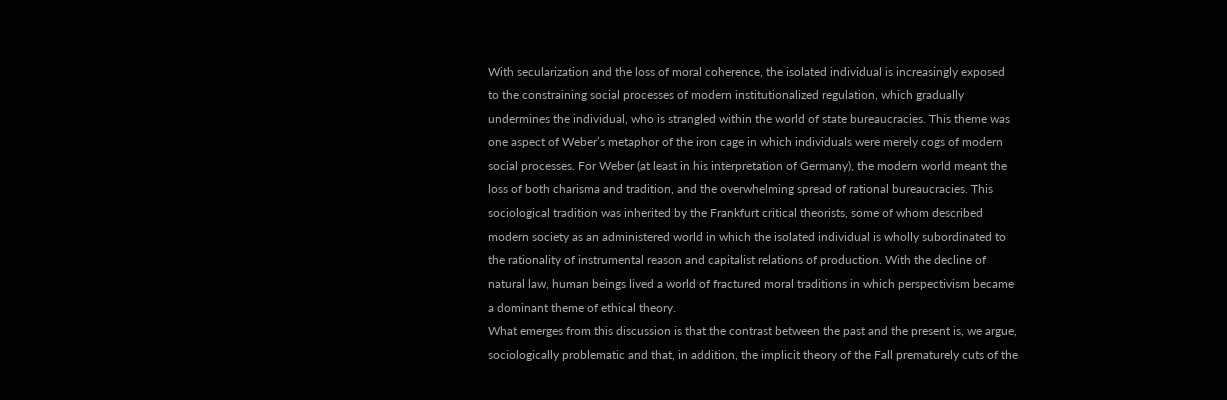With secularization and the loss of moral coherence, the isolated individual is increasingly exposed to the constraining social processes of modern institutionalized regulation, which gradually undermines the individual, who is strangled within the world of state bureaucracies. This theme was one aspect of Weber’s metaphor of the iron cage in which individuals were merely cogs of modern social processes. For Weber (at least in his interpretation of Germany), the modern world meant the loss of both charisma and tradition, and the overwhelming spread of rational bureaucracies. This sociological tradition was inherited by the Frankfurt critical theorists, some of whom described modern society as an administered world in which the isolated individual is wholly subordinated to the rationality of instrumental reason and capitalist relations of production. With the decline of natural law, human beings lived a world of fractured moral traditions in which perspectivism became a dominant theme of ethical theory.
What emerges from this discussion is that the contrast between the past and the present is, we argue, sociologically problematic and that, in addition, the implicit theory of the Fall prematurely cuts of the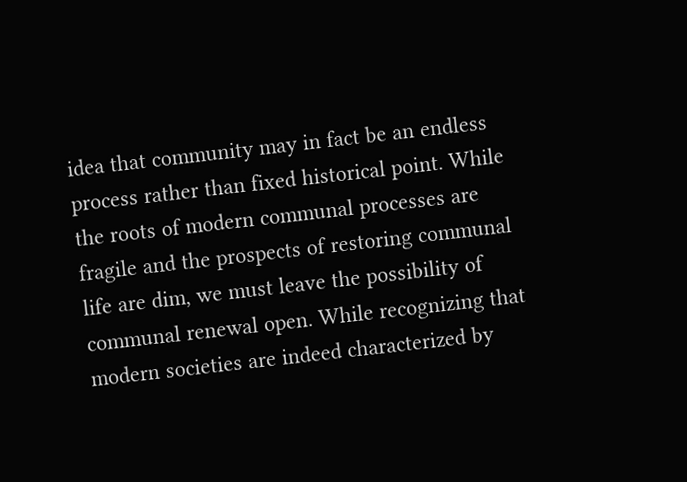idea that community may in fact be an endless process rather than fixed historical point. While the roots of modern communal processes are fragile and the prospects of restoring communal life are dim, we must leave the possibility of communal renewal open. While recognizing that modern societies are indeed characterized by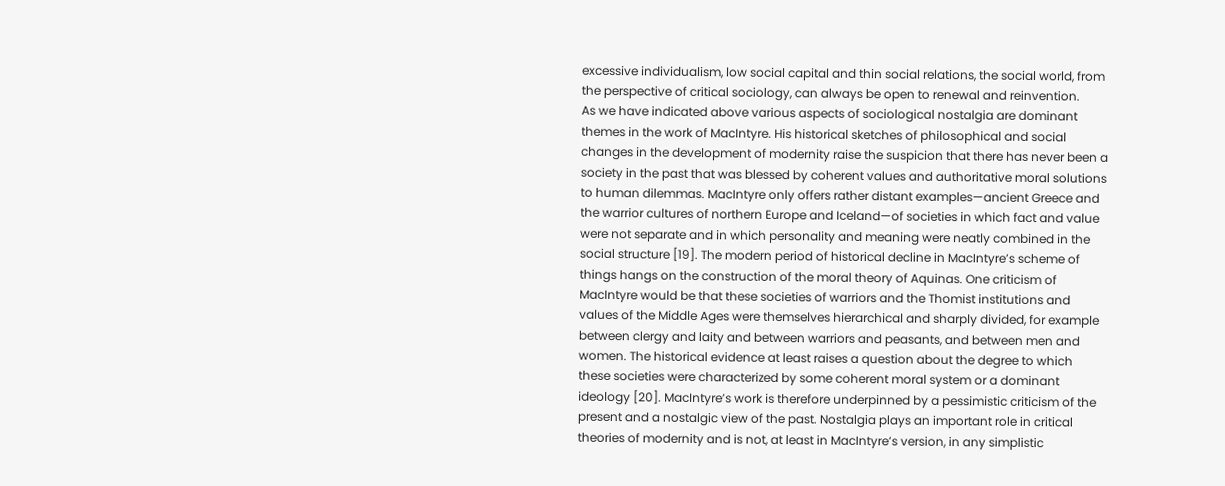excessive individualism, low social capital and thin social relations, the social world, from the perspective of critical sociology, can always be open to renewal and reinvention.
As we have indicated above various aspects of sociological nostalgia are dominant themes in the work of MacIntyre. His historical sketches of philosophical and social changes in the development of modernity raise the suspicion that there has never been a society in the past that was blessed by coherent values and authoritative moral solutions to human dilemmas. MacIntyre only offers rather distant examples—ancient Greece and the warrior cultures of northern Europe and Iceland—of societies in which fact and value were not separate and in which personality and meaning were neatly combined in the social structure [19]. The modern period of historical decline in MacIntyre’s scheme of things hangs on the construction of the moral theory of Aquinas. One criticism of MacIntyre would be that these societies of warriors and the Thomist institutions and values of the Middle Ages were themselves hierarchical and sharply divided, for example between clergy and laity and between warriors and peasants, and between men and women. The historical evidence at least raises a question about the degree to which these societies were characterized by some coherent moral system or a dominant ideology [20]. MacIntyre’s work is therefore underpinned by a pessimistic criticism of the present and a nostalgic view of the past. Nostalgia plays an important role in critical theories of modernity and is not, at least in MacIntyre’s version, in any simplistic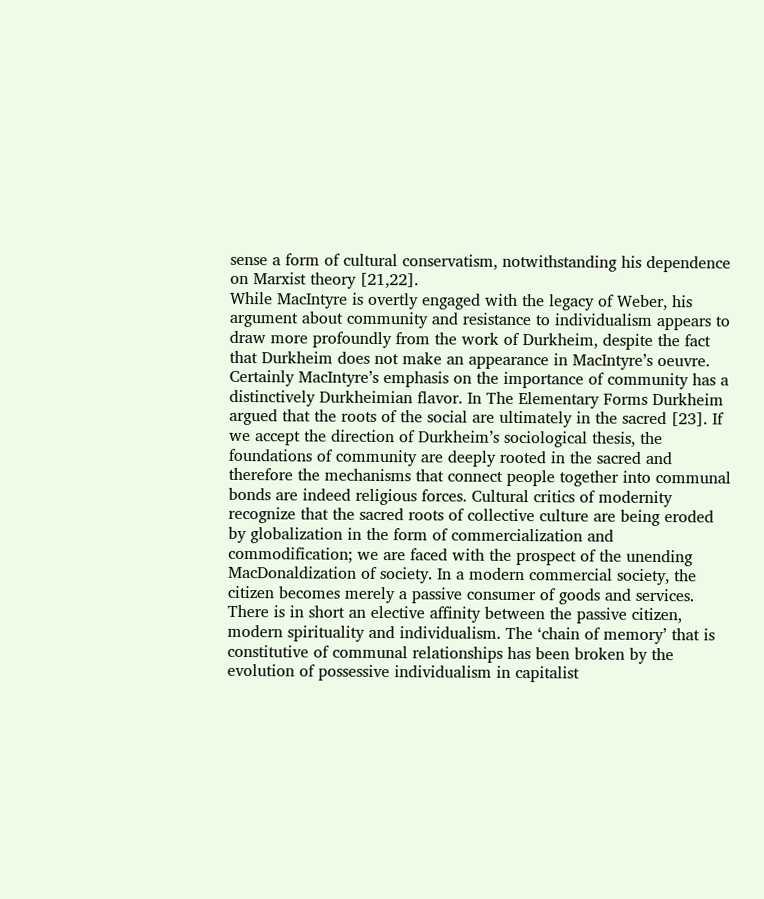sense a form of cultural conservatism, notwithstanding his dependence on Marxist theory [21,22].
While MacIntyre is overtly engaged with the legacy of Weber, his argument about community and resistance to individualism appears to draw more profoundly from the work of Durkheim, despite the fact that Durkheim does not make an appearance in MacIntyre’s oeuvre. Certainly MacIntyre’s emphasis on the importance of community has a distinctively Durkheimian flavor. In The Elementary Forms Durkheim argued that the roots of the social are ultimately in the sacred [23]. If we accept the direction of Durkheim’s sociological thesis, the foundations of community are deeply rooted in the sacred and therefore the mechanisms that connect people together into communal bonds are indeed religious forces. Cultural critics of modernity recognize that the sacred roots of collective culture are being eroded by globalization in the form of commercialization and commodification; we are faced with the prospect of the unending MacDonaldization of society. In a modern commercial society, the citizen becomes merely a passive consumer of goods and services. There is in short an elective affinity between the passive citizen, modern spirituality and individualism. The ‘chain of memory’ that is constitutive of communal relationships has been broken by the evolution of possessive individualism in capitalist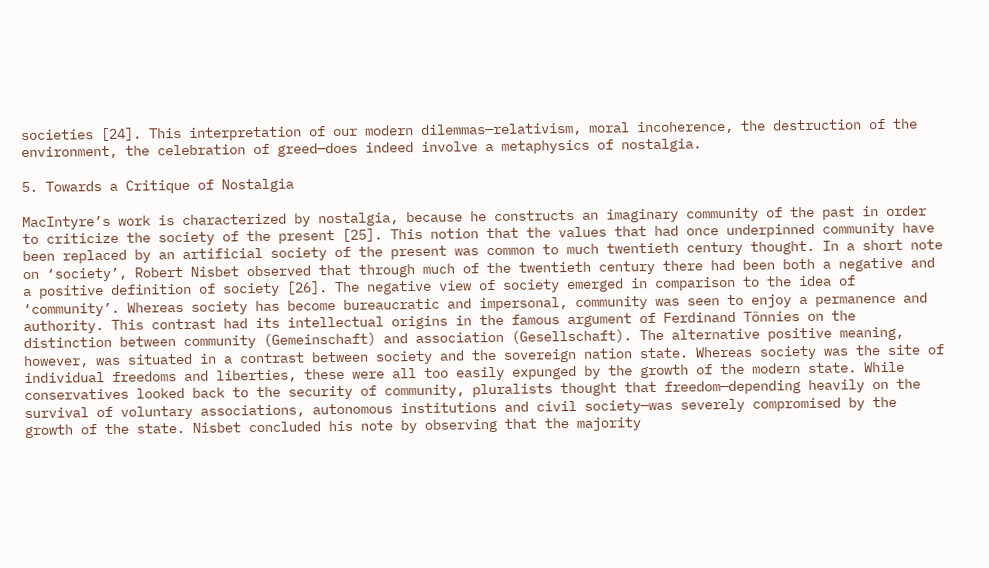societies [24]. This interpretation of our modern dilemmas—relativism, moral incoherence, the destruction of the environment, the celebration of greed—does indeed involve a metaphysics of nostalgia.

5. Towards a Critique of Nostalgia

MacIntyre’s work is characterized by nostalgia, because he constructs an imaginary community of the past in order to criticize the society of the present [25]. This notion that the values that had once underpinned community have been replaced by an artificial society of the present was common to much twentieth century thought. In a short note on ‘society’, Robert Nisbet observed that through much of the twentieth century there had been both a negative and a positive definition of society [26]. The negative view of society emerged in comparison to the idea of ‘community’. Whereas society has become bureaucratic and impersonal, community was seen to enjoy a permanence and authority. This contrast had its intellectual origins in the famous argument of Ferdinand Tönnies on the distinction between community (Gemeinschaft) and association (Gesellschaft). The alternative positive meaning, however, was situated in a contrast between society and the sovereign nation state. Whereas society was the site of individual freedoms and liberties, these were all too easily expunged by the growth of the modern state. While conservatives looked back to the security of community, pluralists thought that freedom—depending heavily on the survival of voluntary associations, autonomous institutions and civil society—was severely compromised by the growth of the state. Nisbet concluded his note by observing that the majority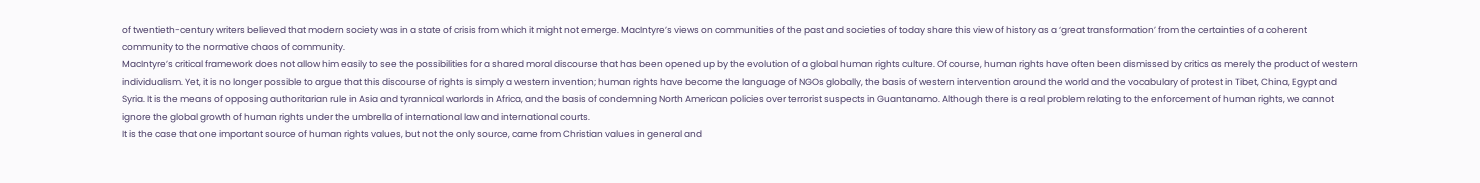of twentieth-century writers believed that modern society was in a state of crisis from which it might not emerge. MacIntyre’s views on communities of the past and societies of today share this view of history as a ‘great transformation’ from the certainties of a coherent community to the normative chaos of community.
MacIntyre’s critical framework does not allow him easily to see the possibilities for a shared moral discourse that has been opened up by the evolution of a global human rights culture. Of course, human rights have often been dismissed by critics as merely the product of western individualism. Yet, it is no longer possible to argue that this discourse of rights is simply a western invention; human rights have become the language of NGOs globally, the basis of western intervention around the world and the vocabulary of protest in Tibet, China, Egypt and Syria. It is the means of opposing authoritarian rule in Asia and tyrannical warlords in Africa, and the basis of condemning North American policies over terrorist suspects in Guantanamo. Although there is a real problem relating to the enforcement of human rights, we cannot ignore the global growth of human rights under the umbrella of international law and international courts.
It is the case that one important source of human rights values, but not the only source, came from Christian values in general and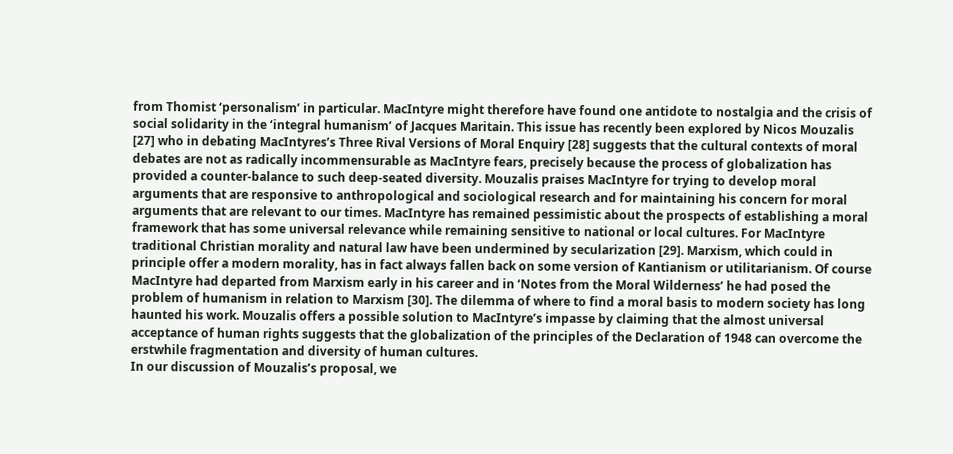from Thomist ‘personalism’ in particular. MacIntyre might therefore have found one antidote to nostalgia and the crisis of social solidarity in the ‘integral humanism’ of Jacques Maritain. This issue has recently been explored by Nicos Mouzalis [27] who in debating MacIntyres’s Three Rival Versions of Moral Enquiry [28] suggests that the cultural contexts of moral debates are not as radically incommensurable as MacIntyre fears, precisely because the process of globalization has provided a counter-balance to such deep-seated diversity. Mouzalis praises MacIntyre for trying to develop moral arguments that are responsive to anthropological and sociological research and for maintaining his concern for moral arguments that are relevant to our times. MacIntyre has remained pessimistic about the prospects of establishing a moral framework that has some universal relevance while remaining sensitive to national or local cultures. For MacIntyre traditional Christian morality and natural law have been undermined by secularization [29]. Marxism, which could in principle offer a modern morality, has in fact always fallen back on some version of Kantianism or utilitarianism. Of course MacIntyre had departed from Marxism early in his career and in ‘Notes from the Moral Wilderness’ he had posed the problem of humanism in relation to Marxism [30]. The dilemma of where to find a moral basis to modern society has long haunted his work. Mouzalis offers a possible solution to MacIntyre’s impasse by claiming that the almost universal acceptance of human rights suggests that the globalization of the principles of the Declaration of 1948 can overcome the erstwhile fragmentation and diversity of human cultures.
In our discussion of Mouzalis’s proposal, we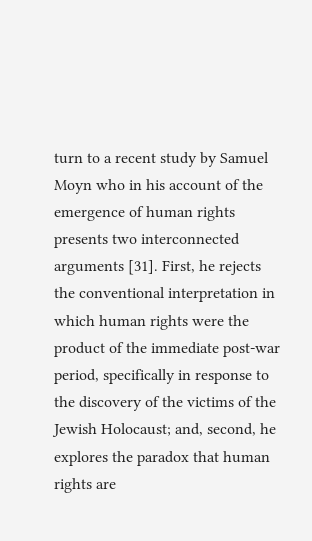turn to a recent study by Samuel Moyn who in his account of the emergence of human rights presents two interconnected arguments [31]. First, he rejects the conventional interpretation in which human rights were the product of the immediate post-war period, specifically in response to the discovery of the victims of the Jewish Holocaust; and, second, he explores the paradox that human rights are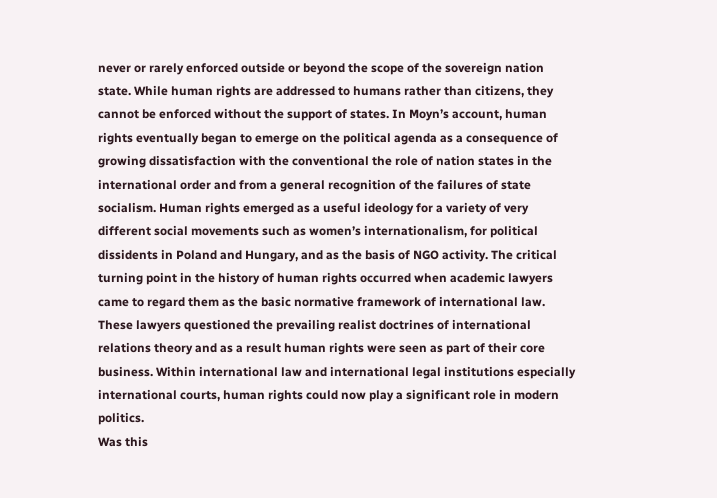never or rarely enforced outside or beyond the scope of the sovereign nation state. While human rights are addressed to humans rather than citizens, they cannot be enforced without the support of states. In Moyn’s account, human rights eventually began to emerge on the political agenda as a consequence of growing dissatisfaction with the conventional the role of nation states in the international order and from a general recognition of the failures of state socialism. Human rights emerged as a useful ideology for a variety of very different social movements such as women’s internationalism, for political dissidents in Poland and Hungary, and as the basis of NGO activity. The critical turning point in the history of human rights occurred when academic lawyers came to regard them as the basic normative framework of international law. These lawyers questioned the prevailing realist doctrines of international relations theory and as a result human rights were seen as part of their core business. Within international law and international legal institutions especially international courts, human rights could now play a significant role in modern politics.
Was this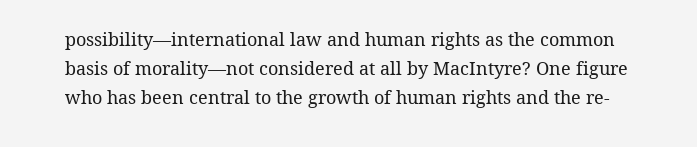possibility—international law and human rights as the common basis of morality—not considered at all by MacIntyre? One figure who has been central to the growth of human rights and the re-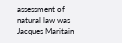assessment of natural law was Jacques Maritain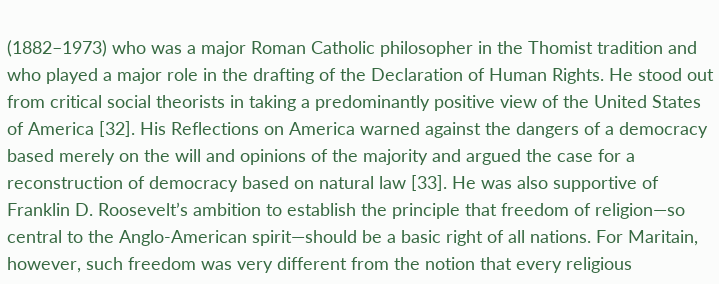(1882–1973) who was a major Roman Catholic philosopher in the Thomist tradition and who played a major role in the drafting of the Declaration of Human Rights. He stood out from critical social theorists in taking a predominantly positive view of the United States of America [32]. His Reflections on America warned against the dangers of a democracy based merely on the will and opinions of the majority and argued the case for a reconstruction of democracy based on natural law [33]. He was also supportive of Franklin D. Roosevelt’s ambition to establish the principle that freedom of religion—so central to the Anglo-American spirit—should be a basic right of all nations. For Maritain, however, such freedom was very different from the notion that every religious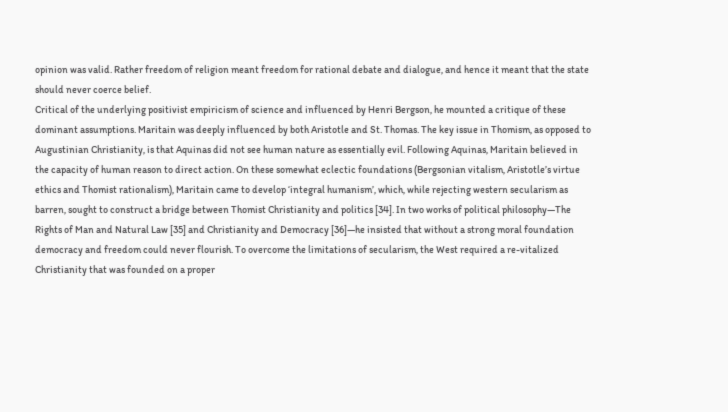opinion was valid. Rather freedom of religion meant freedom for rational debate and dialogue, and hence it meant that the state should never coerce belief.
Critical of the underlying positivist empiricism of science and influenced by Henri Bergson, he mounted a critique of these dominant assumptions. Maritain was deeply influenced by both Aristotle and St. Thomas. The key issue in Thomism, as opposed to Augustinian Christianity, is that Aquinas did not see human nature as essentially evil. Following Aquinas, Maritain believed in the capacity of human reason to direct action. On these somewhat eclectic foundations (Bergsonian vitalism, Aristotle’s virtue ethics and Thomist rationalism), Maritain came to develop ‘integral humanism’, which, while rejecting western secularism as barren, sought to construct a bridge between Thomist Christianity and politics [34]. In two works of political philosophy—The Rights of Man and Natural Law [35] and Christianity and Democracy [36]—he insisted that without a strong moral foundation democracy and freedom could never flourish. To overcome the limitations of secularism, the West required a re-vitalized Christianity that was founded on a proper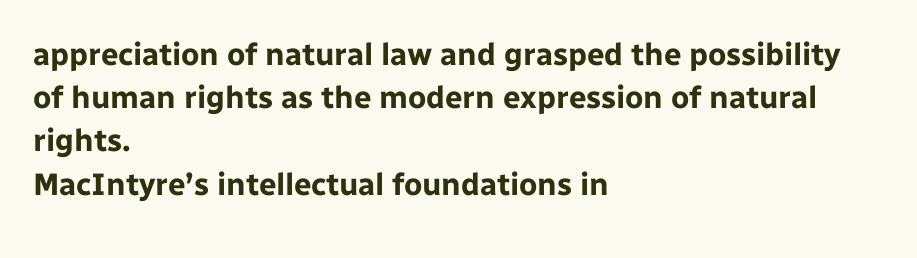appreciation of natural law and grasped the possibility of human rights as the modern expression of natural rights.
MacIntyre’s intellectual foundations in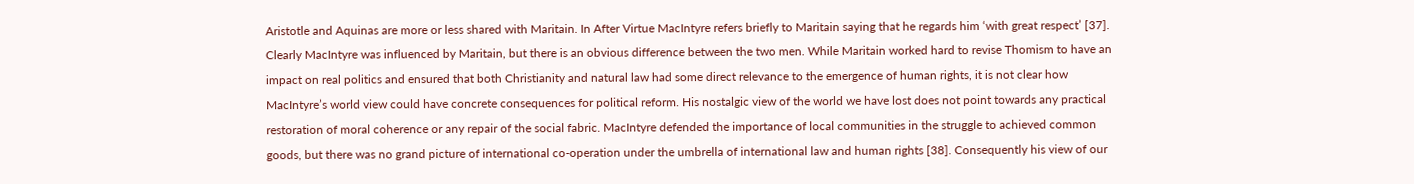Aristotle and Aquinas are more or less shared with Maritain. In After Virtue MacIntyre refers briefly to Maritain saying that he regards him ‘with great respect’ [37]. Clearly MacIntyre was influenced by Maritain, but there is an obvious difference between the two men. While Maritain worked hard to revise Thomism to have an impact on real politics and ensured that both Christianity and natural law had some direct relevance to the emergence of human rights, it is not clear how MacIntyre’s world view could have concrete consequences for political reform. His nostalgic view of the world we have lost does not point towards any practical restoration of moral coherence or any repair of the social fabric. MacIntyre defended the importance of local communities in the struggle to achieved common goods, but there was no grand picture of international co-operation under the umbrella of international law and human rights [38]. Consequently his view of our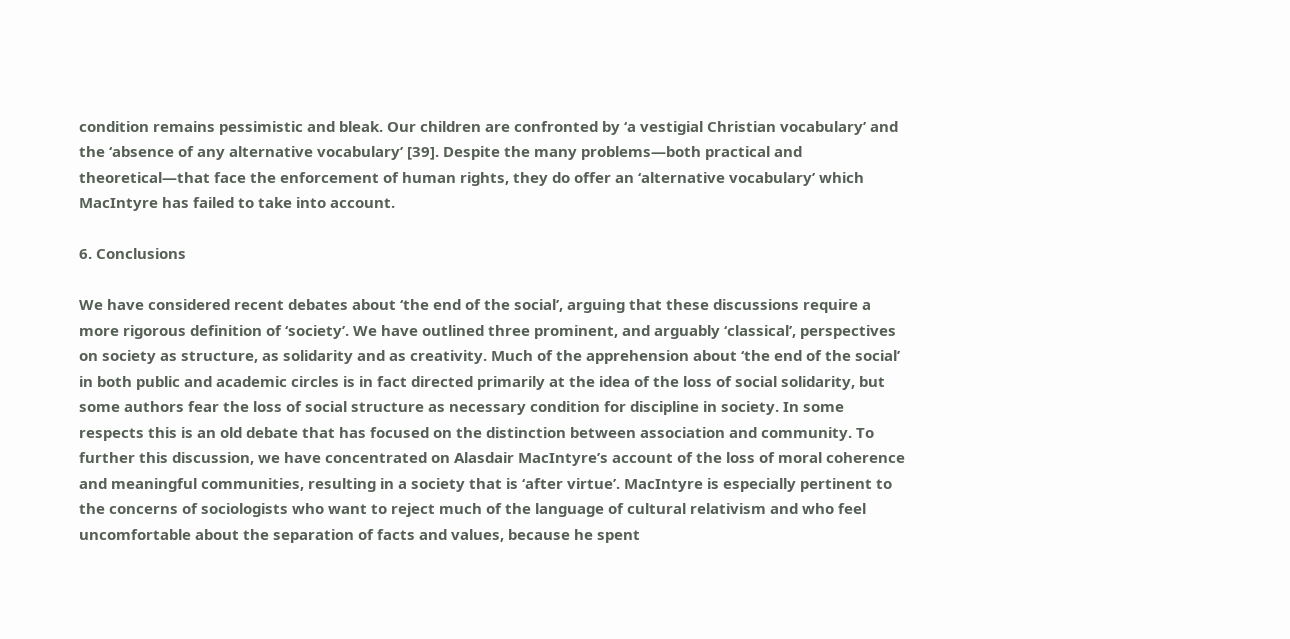condition remains pessimistic and bleak. Our children are confronted by ‘a vestigial Christian vocabulary’ and the ‘absence of any alternative vocabulary’ [39]. Despite the many problems—both practical and theoretical—that face the enforcement of human rights, they do offer an ‘alternative vocabulary’ which MacIntyre has failed to take into account.

6. Conclusions

We have considered recent debates about ‘the end of the social’, arguing that these discussions require a more rigorous definition of ‘society’. We have outlined three prominent, and arguably ‘classical’, perspectives on society as structure, as solidarity and as creativity. Much of the apprehension about ‘the end of the social’ in both public and academic circles is in fact directed primarily at the idea of the loss of social solidarity, but some authors fear the loss of social structure as necessary condition for discipline in society. In some respects this is an old debate that has focused on the distinction between association and community. To further this discussion, we have concentrated on Alasdair MacIntyre’s account of the loss of moral coherence and meaningful communities, resulting in a society that is ‘after virtue’. MacIntyre is especially pertinent to the concerns of sociologists who want to reject much of the language of cultural relativism and who feel uncomfortable about the separation of facts and values, because he spent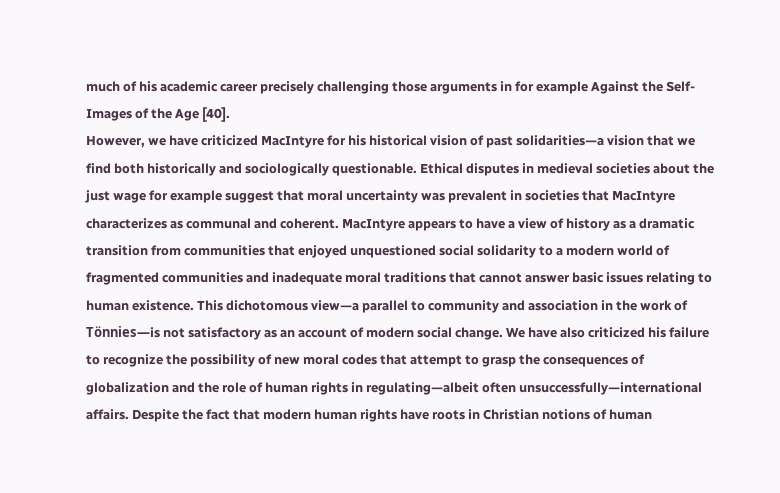much of his academic career precisely challenging those arguments in for example Against the Self-Images of the Age [40].
However, we have criticized MacIntyre for his historical vision of past solidarities—a vision that we find both historically and sociologically questionable. Ethical disputes in medieval societies about the just wage for example suggest that moral uncertainty was prevalent in societies that MacIntyre characterizes as communal and coherent. MacIntyre appears to have a view of history as a dramatic transition from communities that enjoyed unquestioned social solidarity to a modern world of fragmented communities and inadequate moral traditions that cannot answer basic issues relating to human existence. This dichotomous view—a parallel to community and association in the work of Tönnies—is not satisfactory as an account of modern social change. We have also criticized his failure to recognize the possibility of new moral codes that attempt to grasp the consequences of globalization and the role of human rights in regulating—albeit often unsuccessfully—international affairs. Despite the fact that modern human rights have roots in Christian notions of human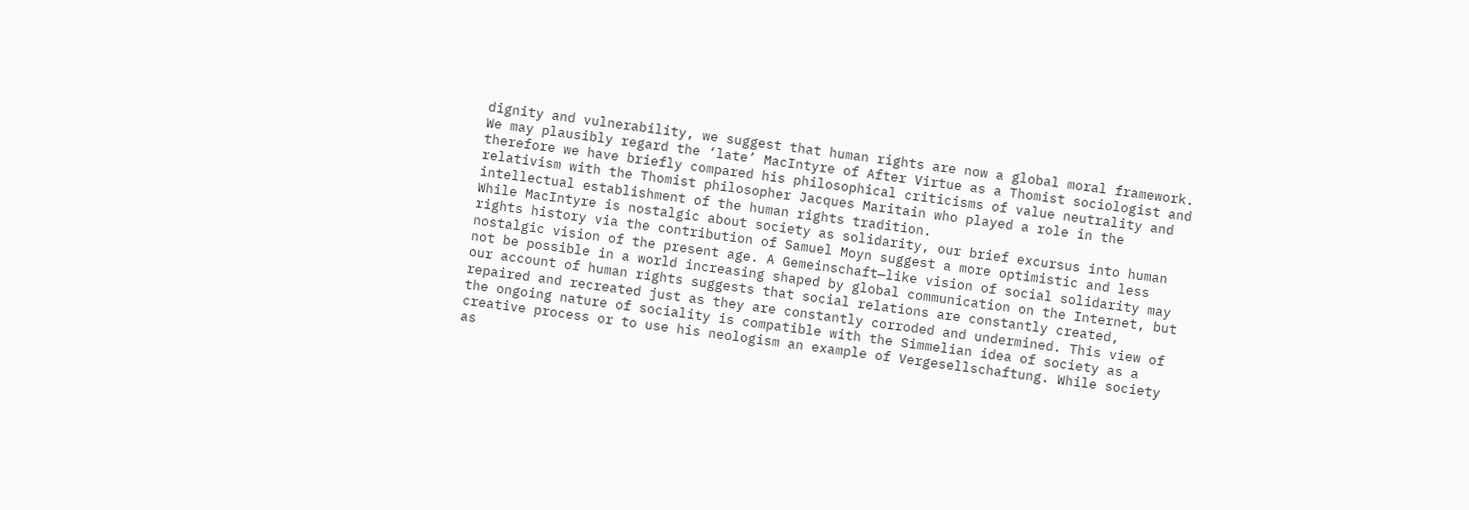dignity and vulnerability, we suggest that human rights are now a global moral framework. We may plausibly regard the ‘late’ MacIntyre of After Virtue as a Thomist sociologist and therefore we have briefly compared his philosophical criticisms of value neutrality and relativism with the Thomist philosopher Jacques Maritain who played a role in the intellectual establishment of the human rights tradition.
While MacIntyre is nostalgic about society as solidarity, our brief excursus into human rights history via the contribution of Samuel Moyn suggest a more optimistic and less nostalgic vision of the present age. A Gemeinschaft—like vision of social solidarity may not be possible in a world increasing shaped by global communication on the Internet, but our account of human rights suggests that social relations are constantly created, repaired and recreated just as they are constantly corroded and undermined. This view of the ongoing nature of sociality is compatible with the Simmelian idea of society as a creative process or to use his neologism an example of Vergesellschaftung. While society as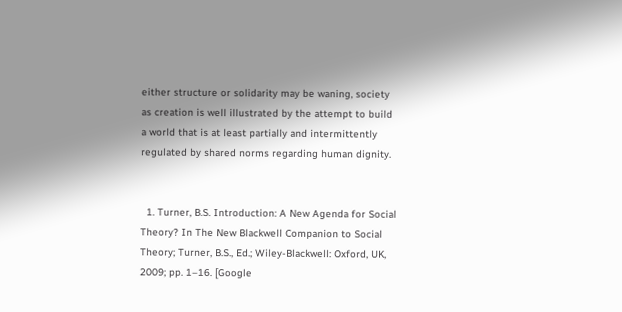either structure or solidarity may be waning, society as creation is well illustrated by the attempt to build a world that is at least partially and intermittently regulated by shared norms regarding human dignity.


  1. Turner, B.S. Introduction: A New Agenda for Social Theory? In The New Blackwell Companion to Social Theory; Turner, B.S., Ed.; Wiley-Blackwell: Oxford, UK, 2009; pp. 1–16. [Google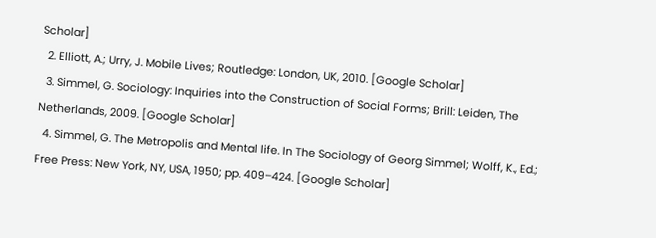Scholar]
  2. Elliott, A.; Urry, J. Mobile Lives; Routledge: London, UK, 2010. [Google Scholar]
  3. Simmel, G. Sociology: Inquiries into the Construction of Social Forms; Brill: Leiden, The Netherlands, 2009. [Google Scholar]
  4. Simmel, G. The Metropolis and Mental life. In The Sociology of Georg Simmel; Wolff, K., Ed.; Free Press: New York, NY, USA, 1950; pp. 409–424. [Google Scholar]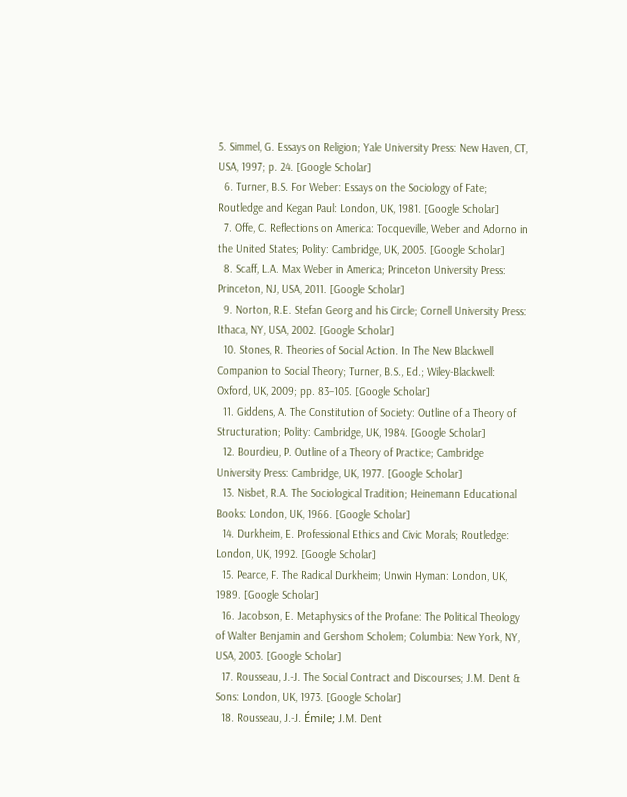5. Simmel, G. Essays on Religion; Yale University Press: New Haven, CT, USA, 1997; p. 24. [Google Scholar]
  6. Turner, B.S. For Weber: Essays on the Sociology of Fate; Routledge and Kegan Paul: London, UK, 1981. [Google Scholar]
  7. Offe, C. Reflections on America: Tocqueville, Weber and Adorno in the United States; Polity: Cambridge, UK, 2005. [Google Scholar]
  8. Scaff, L.A. Max Weber in America; Princeton University Press: Princeton, NJ, USA, 2011. [Google Scholar]
  9. Norton, R.E. Stefan Georg and his Circle; Cornell University Press: Ithaca, NY, USA, 2002. [Google Scholar]
  10. Stones, R. Theories of Social Action. In The New Blackwell Companion to Social Theory; Turner, B.S., Ed.; Wiley-Blackwell: Oxford, UK, 2009; pp. 83–105. [Google Scholar]
  11. Giddens, A. The Constitution of Society: Outline of a Theory of Structuration; Polity: Cambridge, UK, 1984. [Google Scholar]
  12. Bourdieu, P. Outline of a Theory of Practice; Cambridge University Press: Cambridge, UK, 1977. [Google Scholar]
  13. Nisbet, R.A. The Sociological Tradition; Heinemann Educational Books: London, UK, 1966. [Google Scholar]
  14. Durkheim, E. Professional Ethics and Civic Morals; Routledge: London, UK, 1992. [Google Scholar]
  15. Pearce, F. The Radical Durkheim; Unwin Hyman: London, UK, 1989. [Google Scholar]
  16. Jacobson, E. Metaphysics of the Profane: The Political Theology of Walter Benjamin and Gershom Scholem; Columbia: New York, NY, USA, 2003. [Google Scholar]
  17. Rousseau, J.-J. The Social Contract and Discourses; J.M. Dent & Sons: London, UK, 1973. [Google Scholar]
  18. Rousseau, J.-J. Émile; J.M. Dent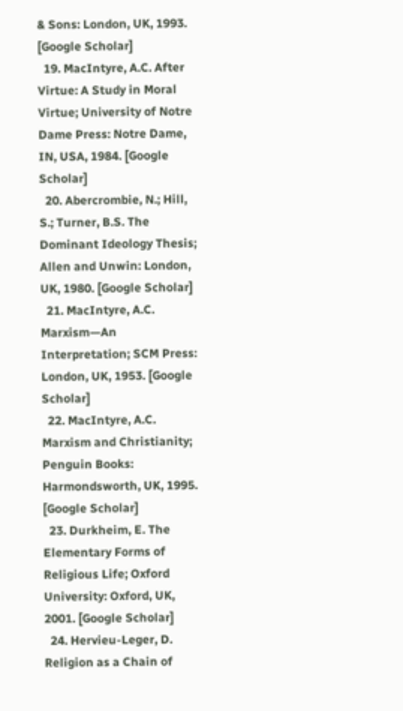& Sons: London, UK, 1993. [Google Scholar]
  19. MacIntyre, A.C. After Virtue: A Study in Moral Virtue; University of Notre Dame Press: Notre Dame, IN, USA, 1984. [Google Scholar]
  20. Abercrombie, N.; Hill, S.; Turner, B.S. The Dominant Ideology Thesis; Allen and Unwin: London, UK, 1980. [Google Scholar]
  21. MacIntyre, A.C. Marxism—An Interpretation; SCM Press: London, UK, 1953. [Google Scholar]
  22. MacIntyre, A.C. Marxism and Christianity; Penguin Books: Harmondsworth, UK, 1995. [Google Scholar]
  23. Durkheim, E. The Elementary Forms of Religious Life; Oxford University: Oxford, UK, 2001. [Google Scholar]
  24. Hervieu-Leger, D. Religion as a Chain of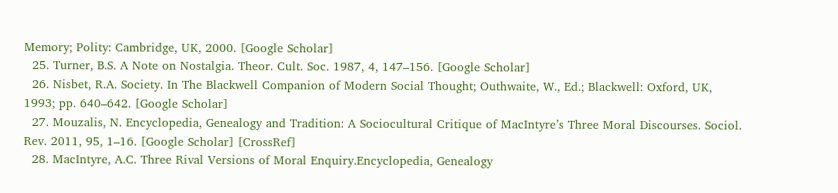Memory; Polity: Cambridge, UK, 2000. [Google Scholar]
  25. Turner, B.S. A Note on Nostalgia. Theor. Cult. Soc. 1987, 4, 147–156. [Google Scholar]
  26. Nisbet, R.A. Society. In The Blackwell Companion of Modern Social Thought; Outhwaite, W., Ed.; Blackwell: Oxford, UK, 1993; pp. 640–642. [Google Scholar]
  27. Mouzalis, N. Encyclopedia, Genealogy and Tradition: A Sociocultural Critique of MacIntyre’s Three Moral Discourses. Sociol. Rev. 2011, 95, 1–16. [Google Scholar] [CrossRef]
  28. MacIntyre, A.C. Three Rival Versions of Moral Enquiry.Encyclopedia, Genealogy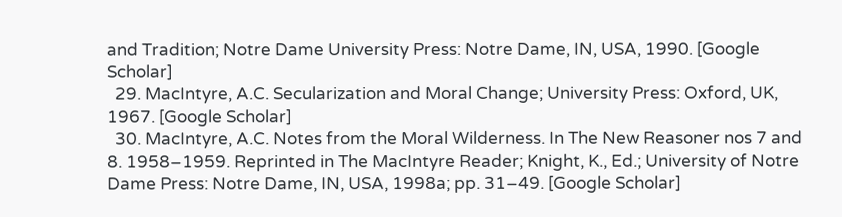and Tradition; Notre Dame University Press: Notre Dame, IN, USA, 1990. [Google Scholar]
  29. MacIntyre, A.C. Secularization and Moral Change; University Press: Oxford, UK, 1967. [Google Scholar]
  30. MacIntyre, A.C. Notes from the Moral Wilderness. In The New Reasoner nos 7 and 8. 1958–1959. Reprinted in The MacIntyre Reader; Knight, K., Ed.; University of Notre Dame Press: Notre Dame, IN, USA, 1998a; pp. 31–49. [Google Scholar]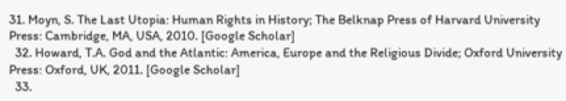31. Moyn, S. The Last Utopia: Human Rights in History; The Belknap Press of Harvard University Press: Cambridge, MA, USA, 2010. [Google Scholar]
  32. Howard, T.A. God and the Atlantic: America, Europe and the Religious Divide; Oxford University Press: Oxford, UK, 2011. [Google Scholar]
  33.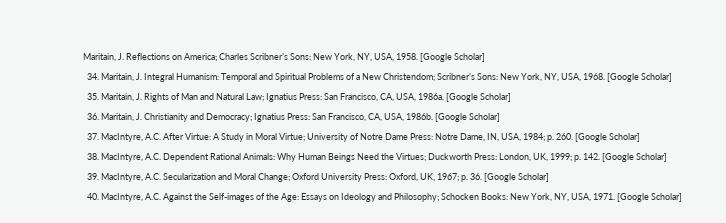Maritain, J. Reflections on America; Charles Scribner’s Sons: New York, NY, USA, 1958. [Google Scholar]
  34. Maritain, J. Integral Humanism: Temporal and Spiritual Problems of a New Christendom; Scribner’s Sons: New York, NY, USA, 1968. [Google Scholar]
  35. Maritain, J. Rights of Man and Natural Law; Ignatius Press: San Francisco, CA, USA, 1986a. [Google Scholar]
  36. Maritain, J. Christianity and Democracy; Ignatius Press: San Francisco, CA, USA, 1986b. [Google Scholar]
  37. MacIntyre, A.C. After Virtue: A Study in Moral Virtue; University of Notre Dame Press: Notre Dame, IN, USA, 1984; p. 260. [Google Scholar]
  38. MacIntyre, A.C. Dependent Rational Animals: Why Human Beings Need the Virtues; Duckworth Press: London, UK, 1999; p. 142. [Google Scholar]
  39. MacIntyre, A.C. Secularization and Moral Change; Oxford University Press: Oxford, UK, 1967; p. 36. [Google Scholar]
  40. MacIntyre, A.C. Against the Self-images of the Age: Essays on Ideology and Philosophy; Schocken Books: New York, NY, USA, 1971. [Google Scholar]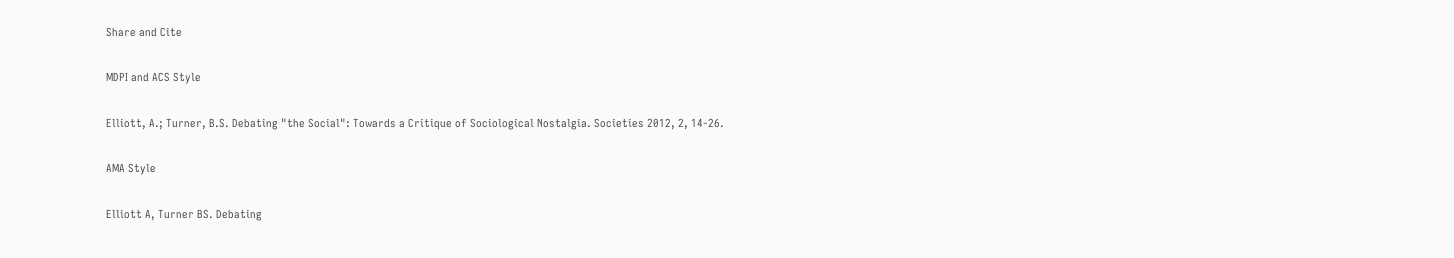Share and Cite

MDPI and ACS Style

Elliott, A.; Turner, B.S. Debating "the Social": Towards a Critique of Sociological Nostalgia. Societies 2012, 2, 14-26.

AMA Style

Elliott A, Turner BS. Debating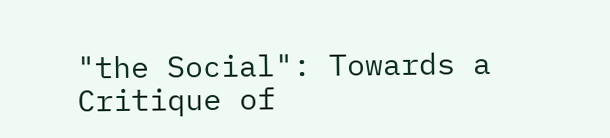"the Social": Towards a Critique of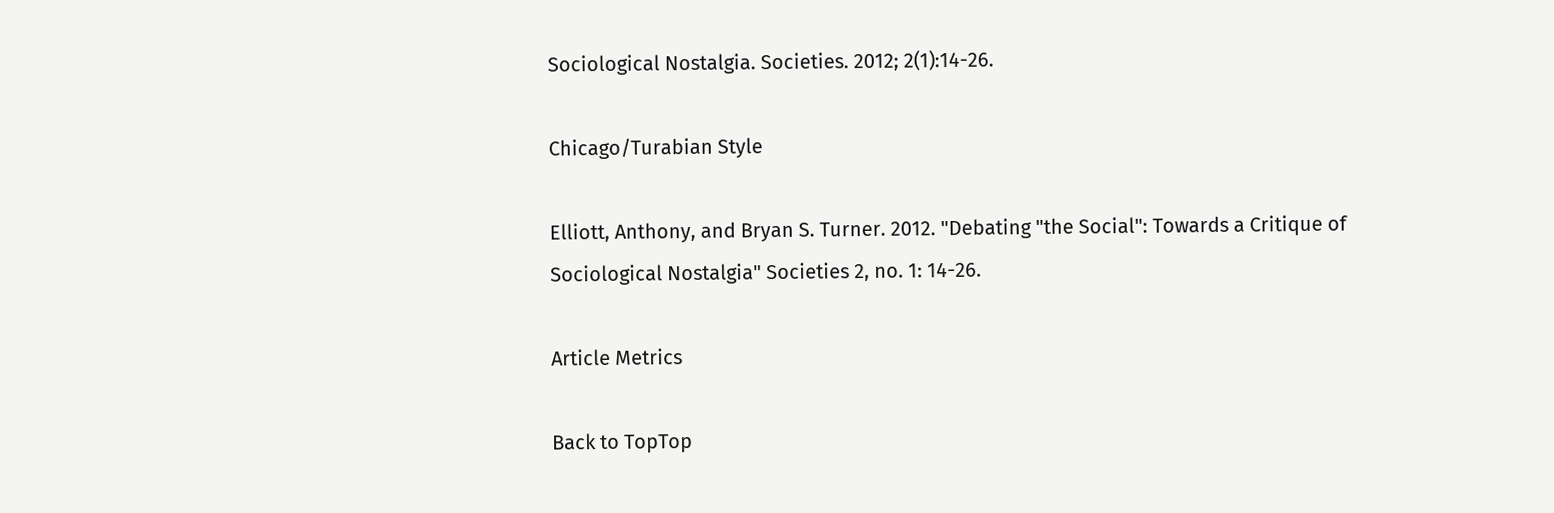Sociological Nostalgia. Societies. 2012; 2(1):14-26.

Chicago/Turabian Style

Elliott, Anthony, and Bryan S. Turner. 2012. "Debating "the Social": Towards a Critique of Sociological Nostalgia" Societies 2, no. 1: 14-26.

Article Metrics

Back to TopTop